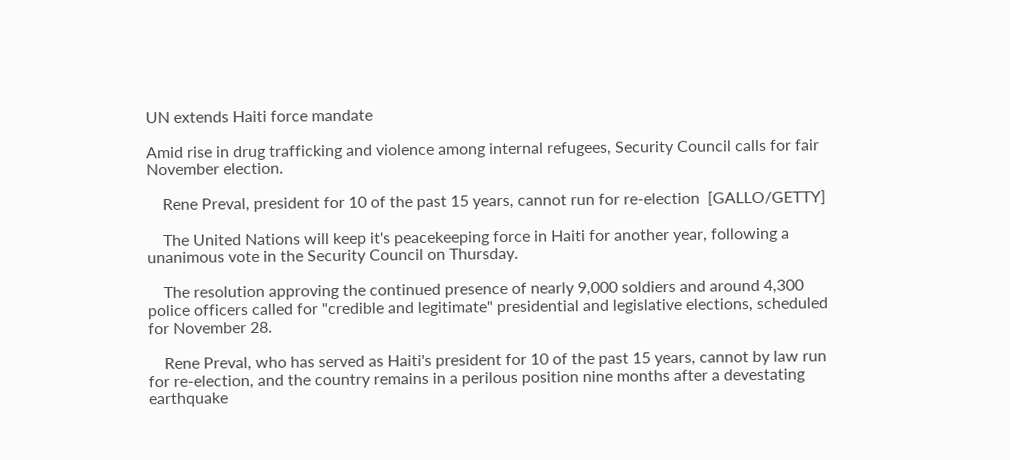UN extends Haiti force mandate

Amid rise in drug trafficking and violence among internal refugees, Security Council calls for fair November election.

    Rene Preval, president for 10 of the past 15 years, cannot run for re-election  [GALLO/GETTY]

    The United Nations will keep it's peacekeeping force in Haiti for another year, following a unanimous vote in the Security Council on Thursday.

    The resolution approving the continued presence of nearly 9,000 soldiers and around 4,300 police officers called for "credible and legitimate" presidential and legislative elections, scheduled for November 28.

    Rene Preval, who has served as Haiti's president for 10 of the past 15 years, cannot by law run for re-election, and the country remains in a perilous position nine months after a devestating earthquake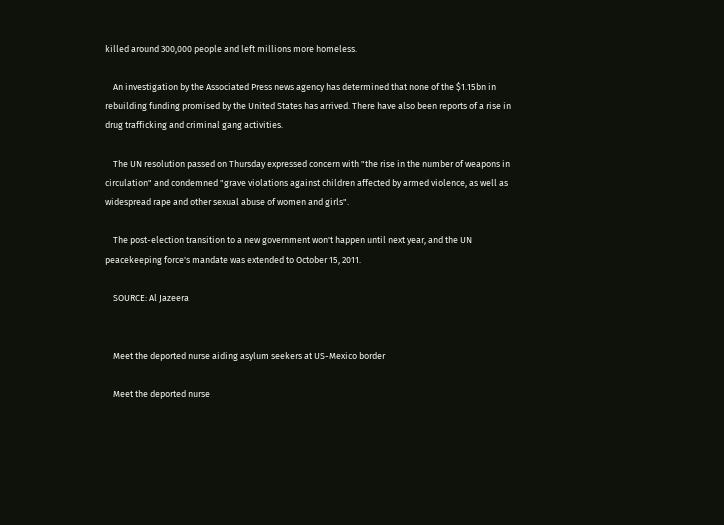killed around 300,000 people and left millions more homeless.

    An investigation by the Associated Press news agency has determined that none of the $1.15bn in rebuilding funding promised by the United States has arrived. There have also been reports of a rise in drug trafficking and criminal gang activities.

    The UN resolution passed on Thursday expressed concern with "the rise in the number of weapons in circulation" and condemned "grave violations against children affected by armed violence, as well as widespread rape and other sexual abuse of women and girls".

    The post-election transition to a new government won't happen until next year, and the UN peacekeeping force's mandate was extended to October 15, 2011.

    SOURCE: Al Jazeera


    Meet the deported nurse aiding asylum seekers at US-Mexico border

    Meet the deported nurse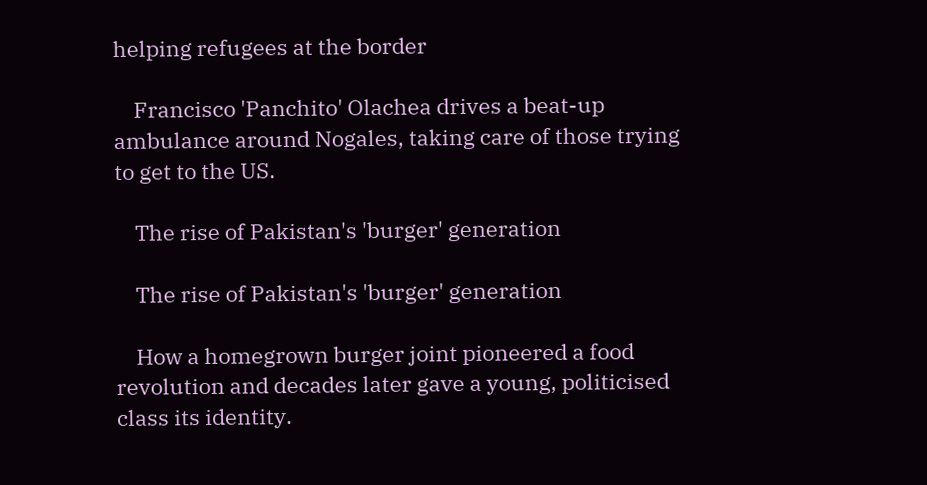helping refugees at the border

    Francisco 'Panchito' Olachea drives a beat-up ambulance around Nogales, taking care of those trying to get to the US.

    The rise of Pakistan's 'burger' generation

    The rise of Pakistan's 'burger' generation

    How a homegrown burger joint pioneered a food revolution and decades later gave a young, politicised class its identity.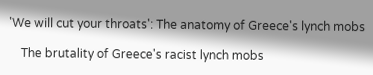'We will cut your throats': The anatomy of Greece's lynch mobs

    The brutality of Greece's racist lynch mobs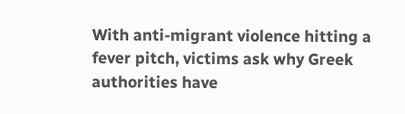With anti-migrant violence hitting a fever pitch, victims ask why Greek authorities have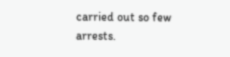carried out so few arrests.